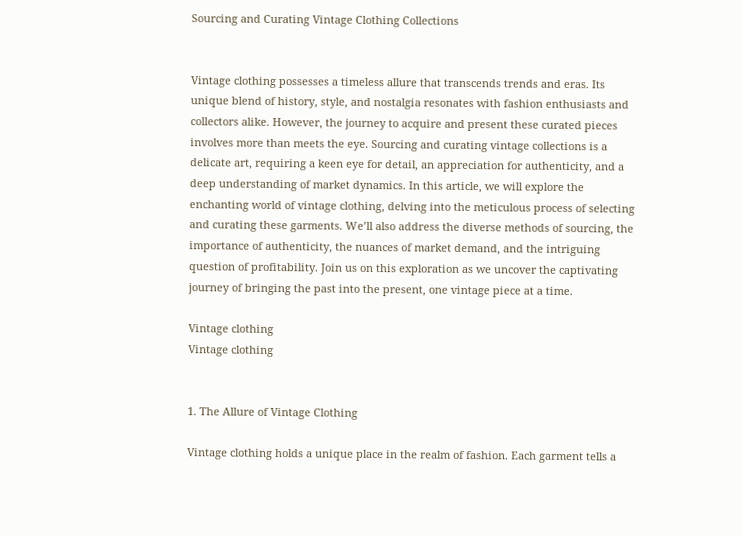Sourcing and Curating Vintage Clothing Collections


Vintage clothing possesses a timeless allure that transcends trends and eras. Its unique blend of history, style, and nostalgia resonates with fashion enthusiasts and collectors alike. However, the journey to acquire and present these curated pieces involves more than meets the eye. Sourcing and curating vintage collections is a delicate art, requiring a keen eye for detail, an appreciation for authenticity, and a deep understanding of market dynamics. In this article, we will explore the enchanting world of vintage clothing, delving into the meticulous process of selecting and curating these garments. We’ll also address the diverse methods of sourcing, the importance of authenticity, the nuances of market demand, and the intriguing question of profitability. Join us on this exploration as we uncover the captivating journey of bringing the past into the present, one vintage piece at a time.

Vintage clothing
Vintage clothing


1. The Allure of Vintage Clothing

Vintage clothing holds a unique place in the realm of fashion. Each garment tells a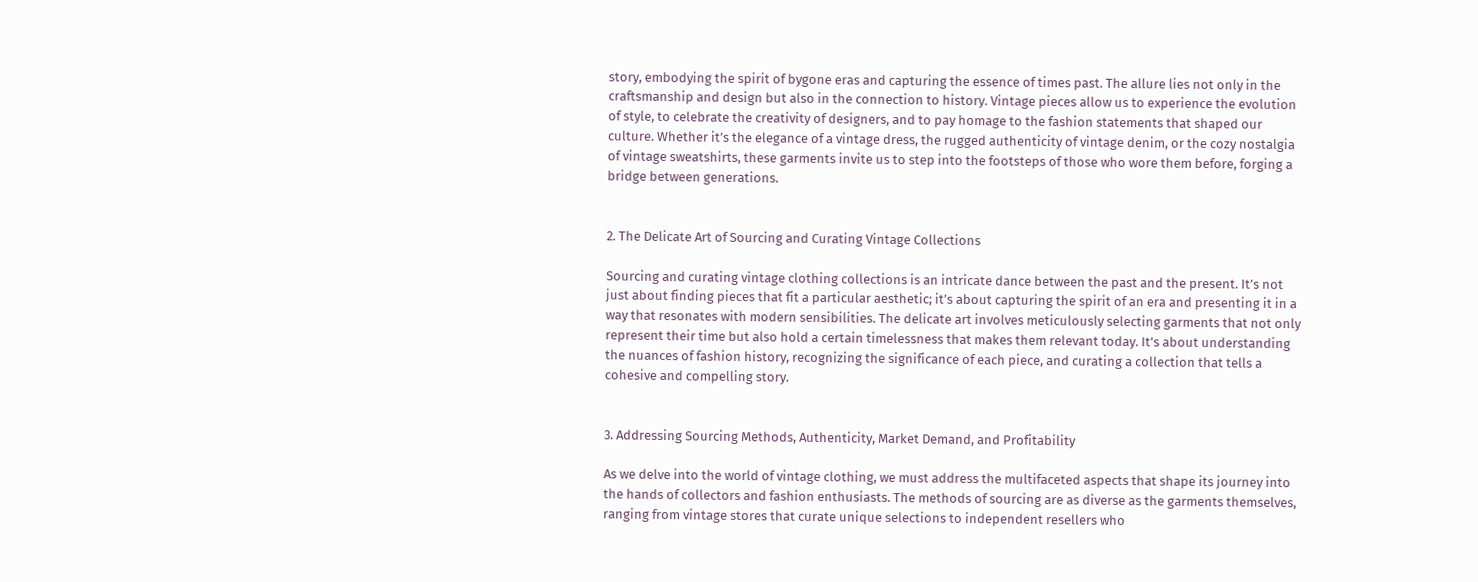story, embodying the spirit of bygone eras and capturing the essence of times past. The allure lies not only in the craftsmanship and design but also in the connection to history. Vintage pieces allow us to experience the evolution of style, to celebrate the creativity of designers, and to pay homage to the fashion statements that shaped our culture. Whether it’s the elegance of a vintage dress, the rugged authenticity of vintage denim, or the cozy nostalgia of vintage sweatshirts, these garments invite us to step into the footsteps of those who wore them before, forging a bridge between generations.


2. The Delicate Art of Sourcing and Curating Vintage Collections

Sourcing and curating vintage clothing collections is an intricate dance between the past and the present. It’s not just about finding pieces that fit a particular aesthetic; it’s about capturing the spirit of an era and presenting it in a way that resonates with modern sensibilities. The delicate art involves meticulously selecting garments that not only represent their time but also hold a certain timelessness that makes them relevant today. It’s about understanding the nuances of fashion history, recognizing the significance of each piece, and curating a collection that tells a cohesive and compelling story.


3. Addressing Sourcing Methods, Authenticity, Market Demand, and Profitability

As we delve into the world of vintage clothing, we must address the multifaceted aspects that shape its journey into the hands of collectors and fashion enthusiasts. The methods of sourcing are as diverse as the garments themselves, ranging from vintage stores that curate unique selections to independent resellers who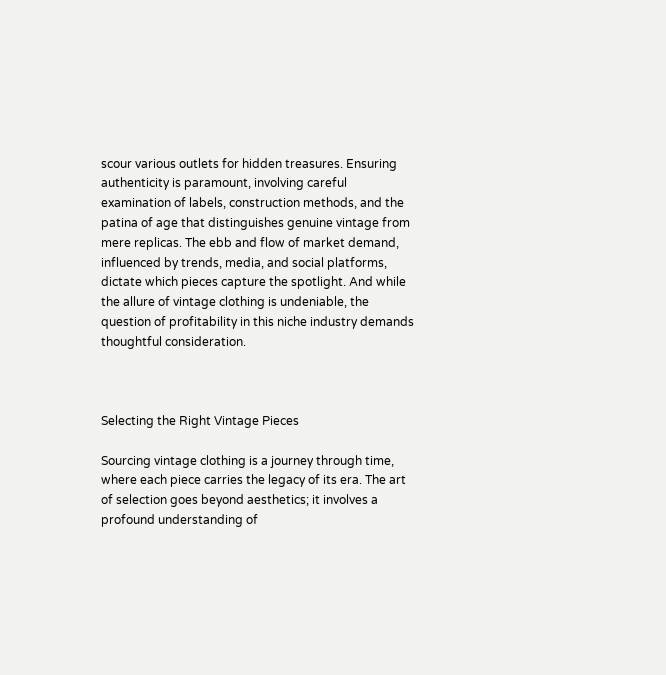scour various outlets for hidden treasures. Ensuring authenticity is paramount, involving careful examination of labels, construction methods, and the patina of age that distinguishes genuine vintage from mere replicas. The ebb and flow of market demand, influenced by trends, media, and social platforms, dictate which pieces capture the spotlight. And while the allure of vintage clothing is undeniable, the question of profitability in this niche industry demands thoughtful consideration.



Selecting the Right Vintage Pieces

Sourcing vintage clothing is a journey through time, where each piece carries the legacy of its era. The art of selection goes beyond aesthetics; it involves a profound understanding of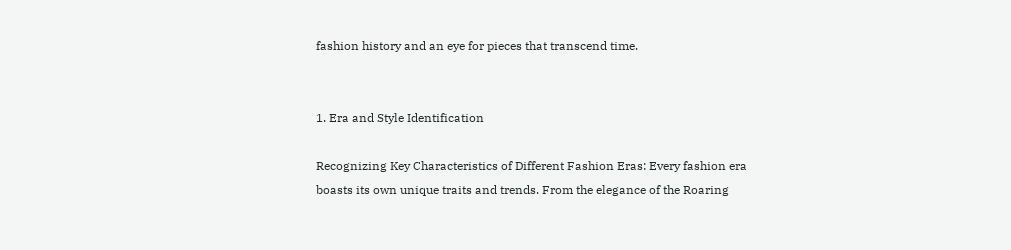fashion history and an eye for pieces that transcend time.


1. Era and Style Identification

Recognizing Key Characteristics of Different Fashion Eras: Every fashion era boasts its own unique traits and trends. From the elegance of the Roaring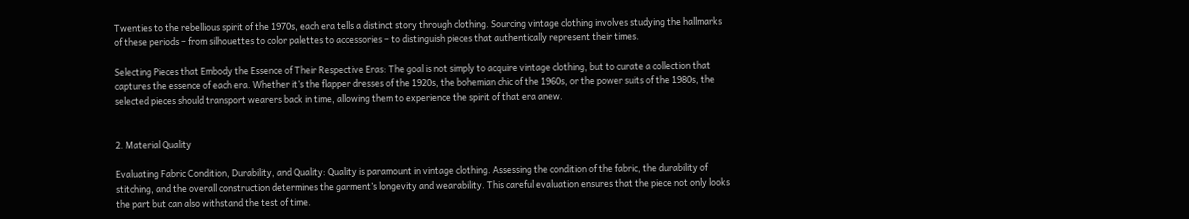Twenties to the rebellious spirit of the 1970s, each era tells a distinct story through clothing. Sourcing vintage clothing involves studying the hallmarks of these periods – from silhouettes to color palettes to accessories – to distinguish pieces that authentically represent their times.

Selecting Pieces that Embody the Essence of Their Respective Eras: The goal is not simply to acquire vintage clothing, but to curate a collection that captures the essence of each era. Whether it’s the flapper dresses of the 1920s, the bohemian chic of the 1960s, or the power suits of the 1980s, the selected pieces should transport wearers back in time, allowing them to experience the spirit of that era anew.


2. Material Quality

Evaluating Fabric Condition, Durability, and Quality: Quality is paramount in vintage clothing. Assessing the condition of the fabric, the durability of stitching, and the overall construction determines the garment’s longevity and wearability. This careful evaluation ensures that the piece not only looks the part but can also withstand the test of time.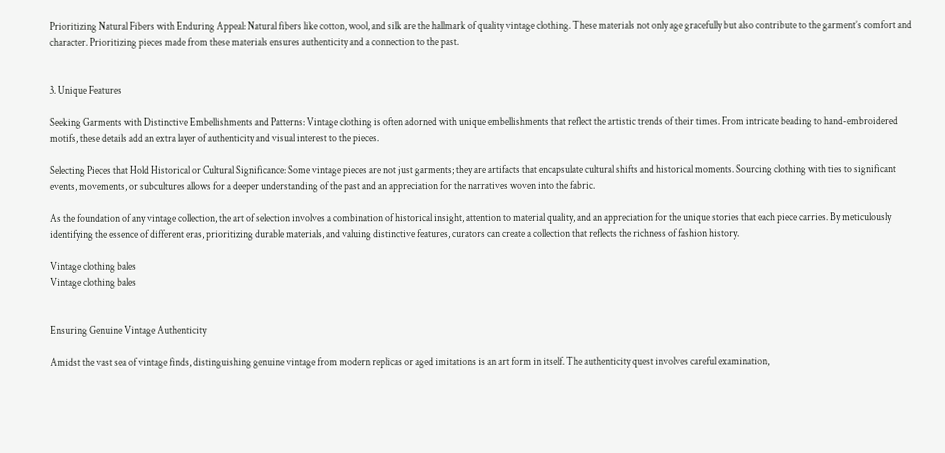Prioritizing Natural Fibers with Enduring Appeal: Natural fibers like cotton, wool, and silk are the hallmark of quality vintage clothing. These materials not only age gracefully but also contribute to the garment’s comfort and character. Prioritizing pieces made from these materials ensures authenticity and a connection to the past.


3. Unique Features

Seeking Garments with Distinctive Embellishments and Patterns: Vintage clothing is often adorned with unique embellishments that reflect the artistic trends of their times. From intricate beading to hand-embroidered motifs, these details add an extra layer of authenticity and visual interest to the pieces.

Selecting Pieces that Hold Historical or Cultural Significance: Some vintage pieces are not just garments; they are artifacts that encapsulate cultural shifts and historical moments. Sourcing clothing with ties to significant events, movements, or subcultures allows for a deeper understanding of the past and an appreciation for the narratives woven into the fabric.

As the foundation of any vintage collection, the art of selection involves a combination of historical insight, attention to material quality, and an appreciation for the unique stories that each piece carries. By meticulously identifying the essence of different eras, prioritizing durable materials, and valuing distinctive features, curators can create a collection that reflects the richness of fashion history.

Vintage clothing bales
Vintage clothing bales


Ensuring Genuine Vintage Authenticity

Amidst the vast sea of vintage finds, distinguishing genuine vintage from modern replicas or aged imitations is an art form in itself. The authenticity quest involves careful examination,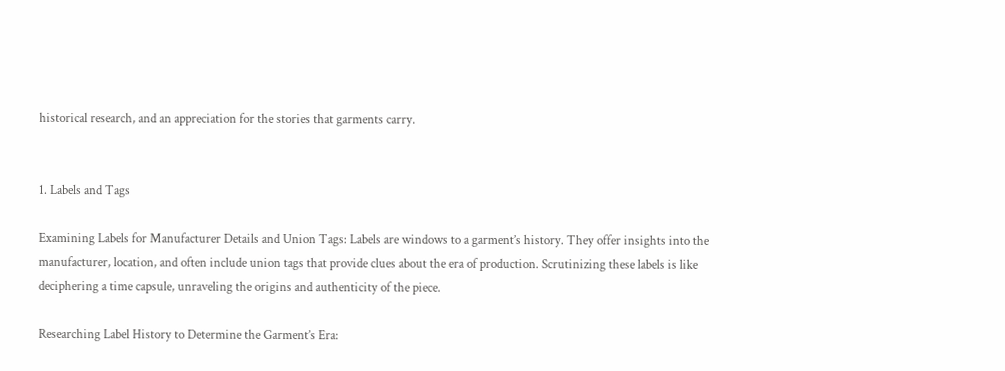historical research, and an appreciation for the stories that garments carry.


1. Labels and Tags

Examining Labels for Manufacturer Details and Union Tags: Labels are windows to a garment’s history. They offer insights into the manufacturer, location, and often include union tags that provide clues about the era of production. Scrutinizing these labels is like deciphering a time capsule, unraveling the origins and authenticity of the piece.

Researching Label History to Determine the Garment’s Era: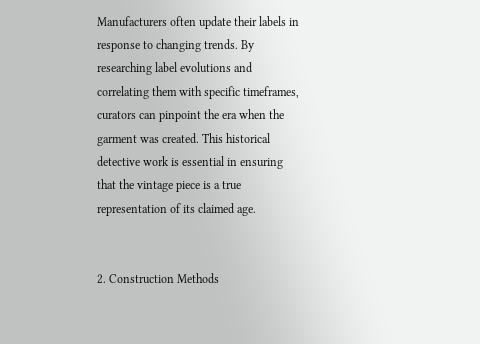Manufacturers often update their labels in response to changing trends. By researching label evolutions and correlating them with specific timeframes, curators can pinpoint the era when the garment was created. This historical detective work is essential in ensuring that the vintage piece is a true representation of its claimed age.


2. Construction Methods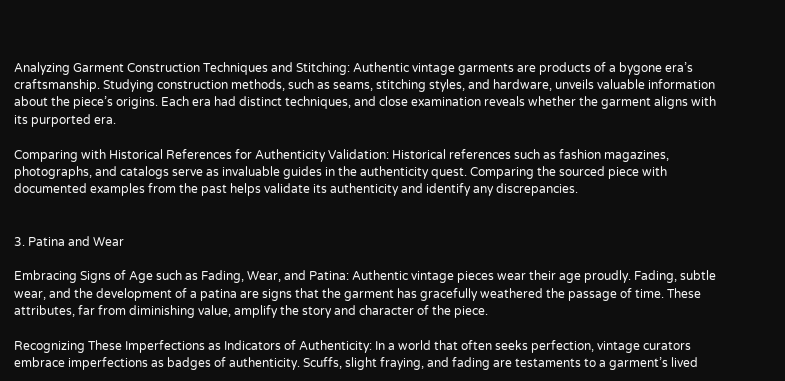Analyzing Garment Construction Techniques and Stitching: Authentic vintage garments are products of a bygone era’s craftsmanship. Studying construction methods, such as seams, stitching styles, and hardware, unveils valuable information about the piece’s origins. Each era had distinct techniques, and close examination reveals whether the garment aligns with its purported era.

Comparing with Historical References for Authenticity Validation: Historical references such as fashion magazines, photographs, and catalogs serve as invaluable guides in the authenticity quest. Comparing the sourced piece with documented examples from the past helps validate its authenticity and identify any discrepancies.


3. Patina and Wear

Embracing Signs of Age such as Fading, Wear, and Patina: Authentic vintage pieces wear their age proudly. Fading, subtle wear, and the development of a patina are signs that the garment has gracefully weathered the passage of time. These attributes, far from diminishing value, amplify the story and character of the piece.

Recognizing These Imperfections as Indicators of Authenticity: In a world that often seeks perfection, vintage curators embrace imperfections as badges of authenticity. Scuffs, slight fraying, and fading are testaments to a garment’s lived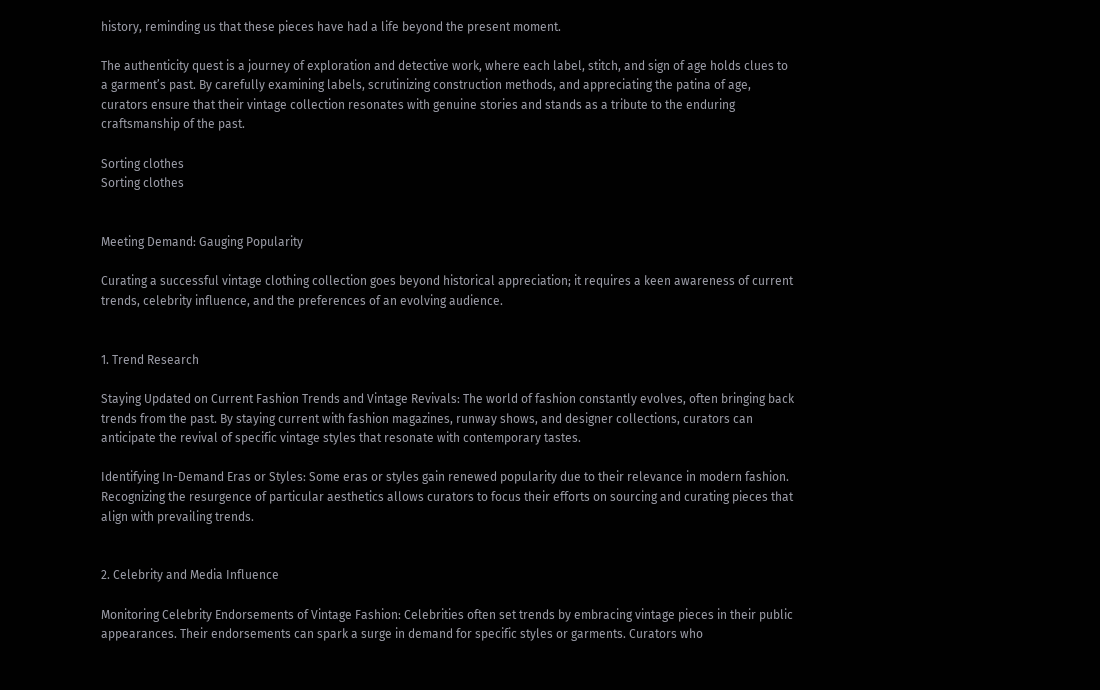history, reminding us that these pieces have had a life beyond the present moment.

The authenticity quest is a journey of exploration and detective work, where each label, stitch, and sign of age holds clues to a garment’s past. By carefully examining labels, scrutinizing construction methods, and appreciating the patina of age, curators ensure that their vintage collection resonates with genuine stories and stands as a tribute to the enduring craftsmanship of the past.

Sorting clothes
Sorting clothes


Meeting Demand: Gauging Popularity

Curating a successful vintage clothing collection goes beyond historical appreciation; it requires a keen awareness of current trends, celebrity influence, and the preferences of an evolving audience.


1. Trend Research

Staying Updated on Current Fashion Trends and Vintage Revivals: The world of fashion constantly evolves, often bringing back trends from the past. By staying current with fashion magazines, runway shows, and designer collections, curators can anticipate the revival of specific vintage styles that resonate with contemporary tastes.

Identifying In-Demand Eras or Styles: Some eras or styles gain renewed popularity due to their relevance in modern fashion. Recognizing the resurgence of particular aesthetics allows curators to focus their efforts on sourcing and curating pieces that align with prevailing trends.


2. Celebrity and Media Influence

Monitoring Celebrity Endorsements of Vintage Fashion: Celebrities often set trends by embracing vintage pieces in their public appearances. Their endorsements can spark a surge in demand for specific styles or garments. Curators who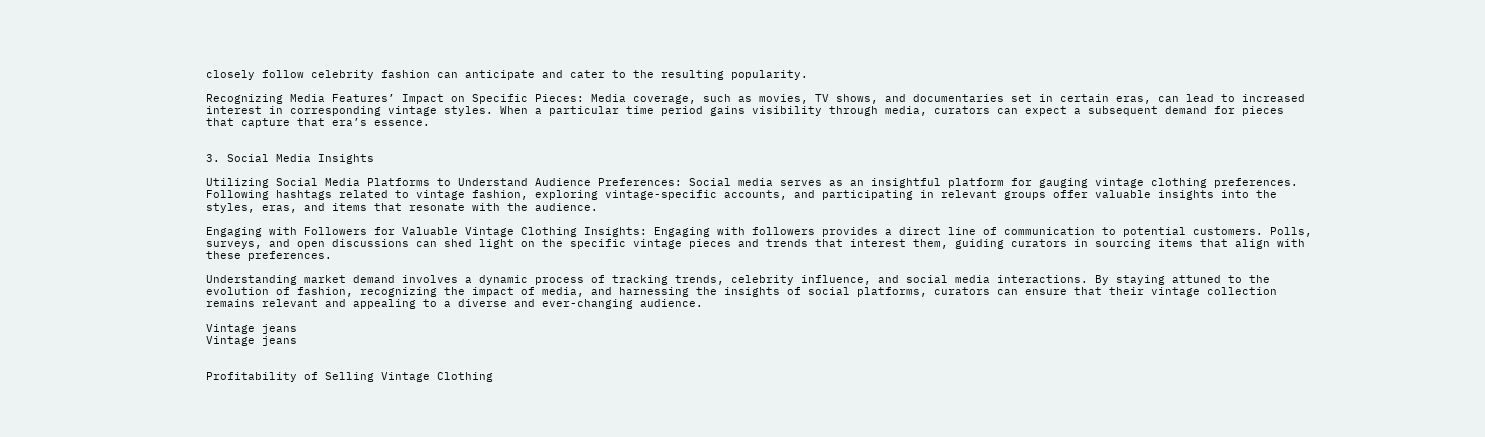closely follow celebrity fashion can anticipate and cater to the resulting popularity.

Recognizing Media Features’ Impact on Specific Pieces: Media coverage, such as movies, TV shows, and documentaries set in certain eras, can lead to increased interest in corresponding vintage styles. When a particular time period gains visibility through media, curators can expect a subsequent demand for pieces that capture that era’s essence.


3. Social Media Insights

Utilizing Social Media Platforms to Understand Audience Preferences: Social media serves as an insightful platform for gauging vintage clothing preferences. Following hashtags related to vintage fashion, exploring vintage-specific accounts, and participating in relevant groups offer valuable insights into the styles, eras, and items that resonate with the audience.

Engaging with Followers for Valuable Vintage Clothing Insights: Engaging with followers provides a direct line of communication to potential customers. Polls, surveys, and open discussions can shed light on the specific vintage pieces and trends that interest them, guiding curators in sourcing items that align with these preferences.

Understanding market demand involves a dynamic process of tracking trends, celebrity influence, and social media interactions. By staying attuned to the evolution of fashion, recognizing the impact of media, and harnessing the insights of social platforms, curators can ensure that their vintage collection remains relevant and appealing to a diverse and ever-changing audience.

Vintage jeans
Vintage jeans


Profitability of Selling Vintage Clothing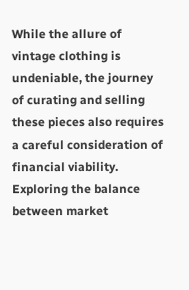While the allure of vintage clothing is undeniable, the journey of curating and selling these pieces also requires a careful consideration of financial viability. Exploring the balance between market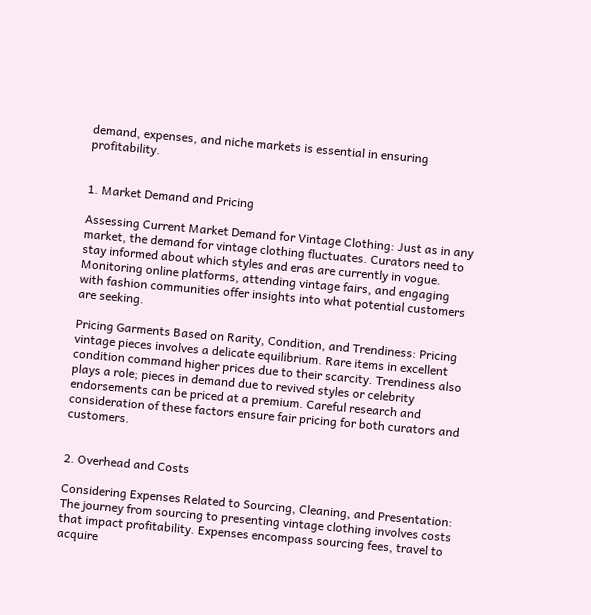demand, expenses, and niche markets is essential in ensuring profitability.


1. Market Demand and Pricing

Assessing Current Market Demand for Vintage Clothing: Just as in any market, the demand for vintage clothing fluctuates. Curators need to stay informed about which styles and eras are currently in vogue. Monitoring online platforms, attending vintage fairs, and engaging with fashion communities offer insights into what potential customers are seeking.

Pricing Garments Based on Rarity, Condition, and Trendiness: Pricing vintage pieces involves a delicate equilibrium. Rare items in excellent condition command higher prices due to their scarcity. Trendiness also plays a role; pieces in demand due to revived styles or celebrity endorsements can be priced at a premium. Careful research and consideration of these factors ensure fair pricing for both curators and customers.


2. Overhead and Costs

Considering Expenses Related to Sourcing, Cleaning, and Presentation: The journey from sourcing to presenting vintage clothing involves costs that impact profitability. Expenses encompass sourcing fees, travel to acquire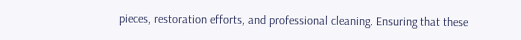pieces, restoration efforts, and professional cleaning. Ensuring that these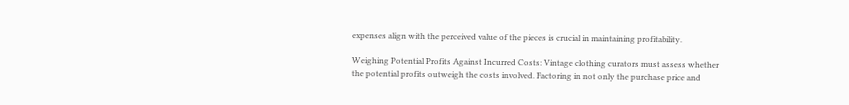expenses align with the perceived value of the pieces is crucial in maintaining profitability.

Weighing Potential Profits Against Incurred Costs: Vintage clothing curators must assess whether the potential profits outweigh the costs involved. Factoring in not only the purchase price and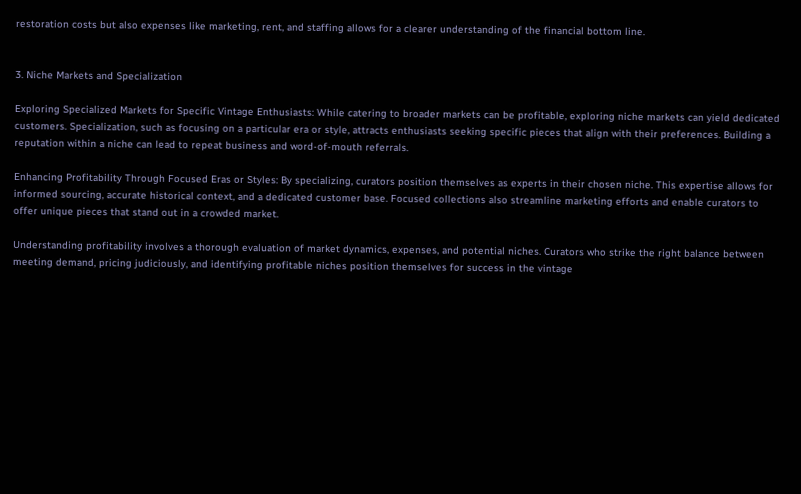restoration costs but also expenses like marketing, rent, and staffing allows for a clearer understanding of the financial bottom line.


3. Niche Markets and Specialization

Exploring Specialized Markets for Specific Vintage Enthusiasts: While catering to broader markets can be profitable, exploring niche markets can yield dedicated customers. Specialization, such as focusing on a particular era or style, attracts enthusiasts seeking specific pieces that align with their preferences. Building a reputation within a niche can lead to repeat business and word-of-mouth referrals.

Enhancing Profitability Through Focused Eras or Styles: By specializing, curators position themselves as experts in their chosen niche. This expertise allows for informed sourcing, accurate historical context, and a dedicated customer base. Focused collections also streamline marketing efforts and enable curators to offer unique pieces that stand out in a crowded market.

Understanding profitability involves a thorough evaluation of market dynamics, expenses, and potential niches. Curators who strike the right balance between meeting demand, pricing judiciously, and identifying profitable niches position themselves for success in the vintage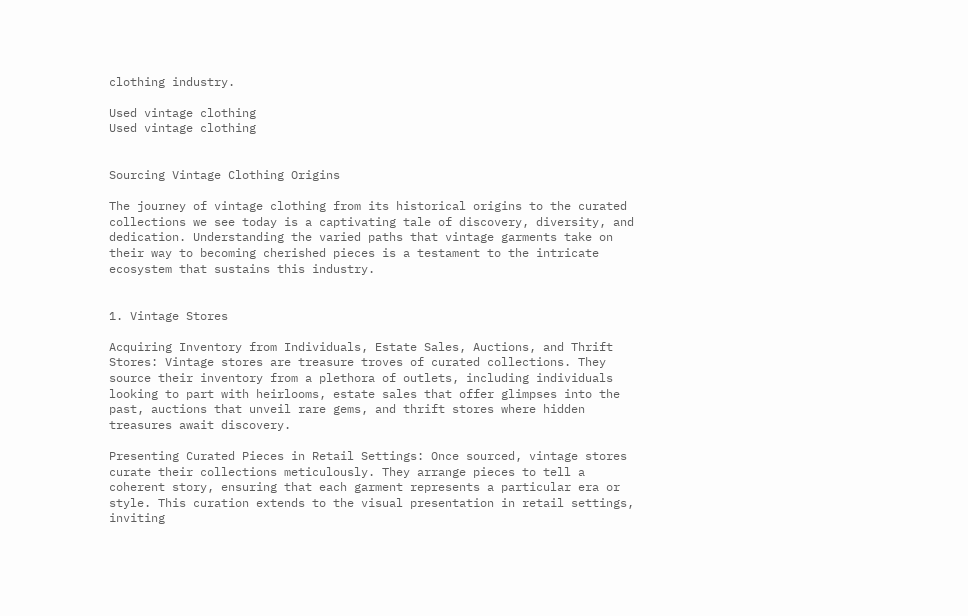clothing industry.

Used vintage clothing
Used vintage clothing


Sourcing Vintage Clothing Origins

The journey of vintage clothing from its historical origins to the curated collections we see today is a captivating tale of discovery, diversity, and dedication. Understanding the varied paths that vintage garments take on their way to becoming cherished pieces is a testament to the intricate ecosystem that sustains this industry.


1. Vintage Stores

Acquiring Inventory from Individuals, Estate Sales, Auctions, and Thrift Stores: Vintage stores are treasure troves of curated collections. They source their inventory from a plethora of outlets, including individuals looking to part with heirlooms, estate sales that offer glimpses into the past, auctions that unveil rare gems, and thrift stores where hidden treasures await discovery.

Presenting Curated Pieces in Retail Settings: Once sourced, vintage stores curate their collections meticulously. They arrange pieces to tell a coherent story, ensuring that each garment represents a particular era or style. This curation extends to the visual presentation in retail settings, inviting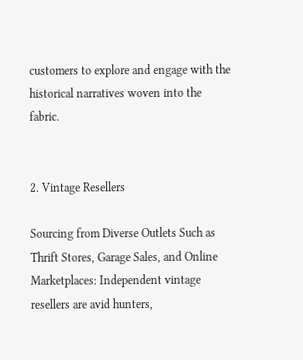customers to explore and engage with the historical narratives woven into the fabric.


2. Vintage Resellers

Sourcing from Diverse Outlets Such as Thrift Stores, Garage Sales, and Online Marketplaces: Independent vintage resellers are avid hunters,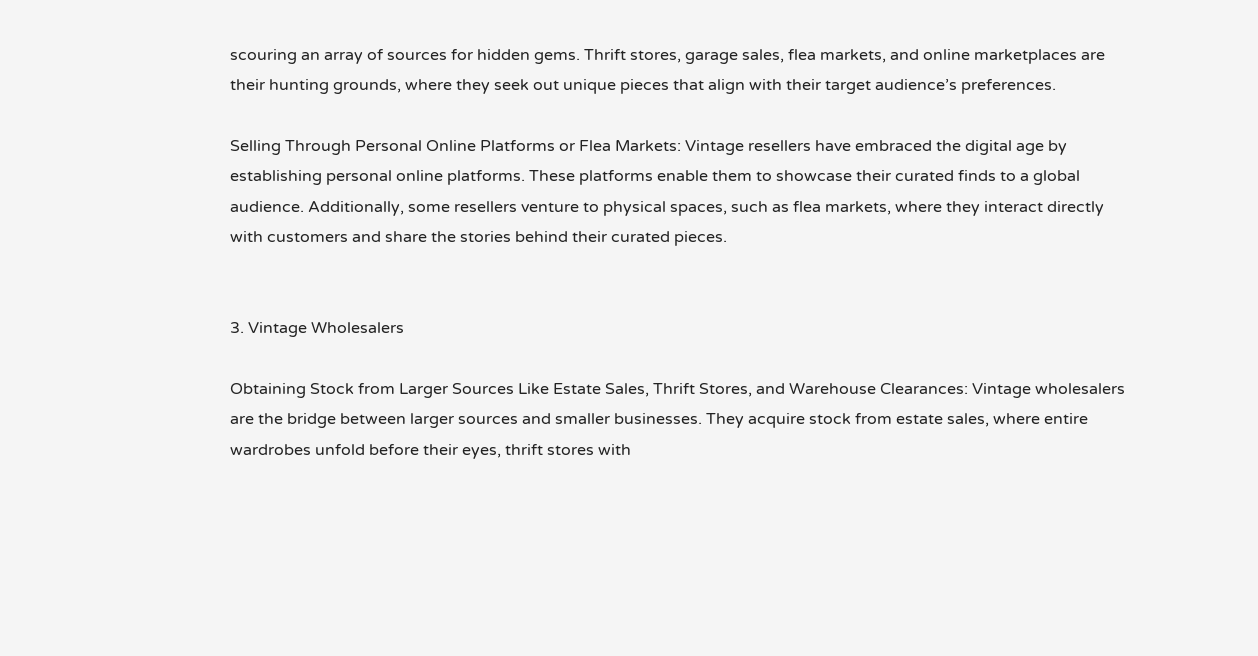scouring an array of sources for hidden gems. Thrift stores, garage sales, flea markets, and online marketplaces are their hunting grounds, where they seek out unique pieces that align with their target audience’s preferences.

Selling Through Personal Online Platforms or Flea Markets: Vintage resellers have embraced the digital age by establishing personal online platforms. These platforms enable them to showcase their curated finds to a global audience. Additionally, some resellers venture to physical spaces, such as flea markets, where they interact directly with customers and share the stories behind their curated pieces.


3. Vintage Wholesalers

Obtaining Stock from Larger Sources Like Estate Sales, Thrift Stores, and Warehouse Clearances: Vintage wholesalers are the bridge between larger sources and smaller businesses. They acquire stock from estate sales, where entire wardrobes unfold before their eyes, thrift stores with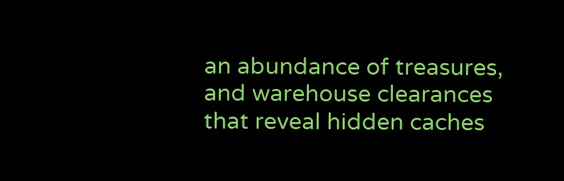an abundance of treasures, and warehouse clearances that reveal hidden caches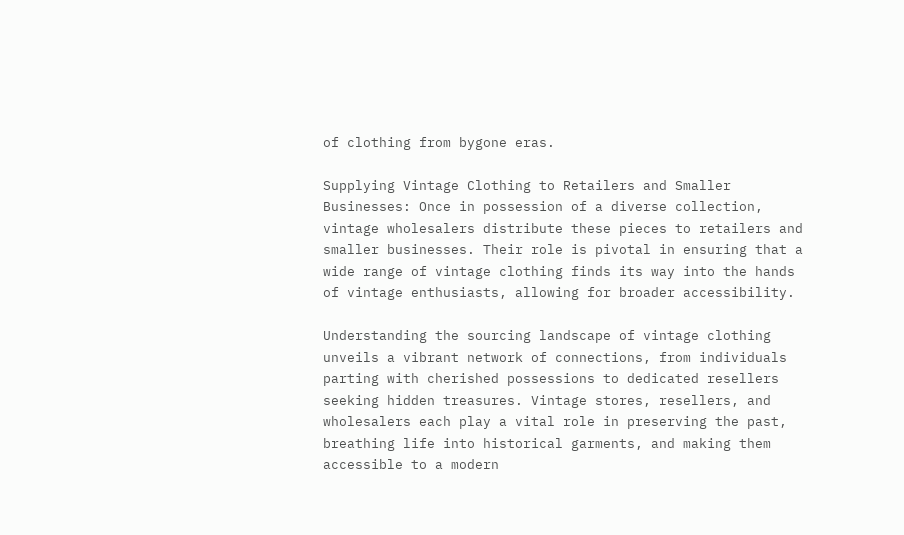of clothing from bygone eras.

Supplying Vintage Clothing to Retailers and Smaller Businesses: Once in possession of a diverse collection, vintage wholesalers distribute these pieces to retailers and smaller businesses. Their role is pivotal in ensuring that a wide range of vintage clothing finds its way into the hands of vintage enthusiasts, allowing for broader accessibility.

Understanding the sourcing landscape of vintage clothing unveils a vibrant network of connections, from individuals parting with cherished possessions to dedicated resellers seeking hidden treasures. Vintage stores, resellers, and wholesalers each play a vital role in preserving the past, breathing life into historical garments, and making them accessible to a modern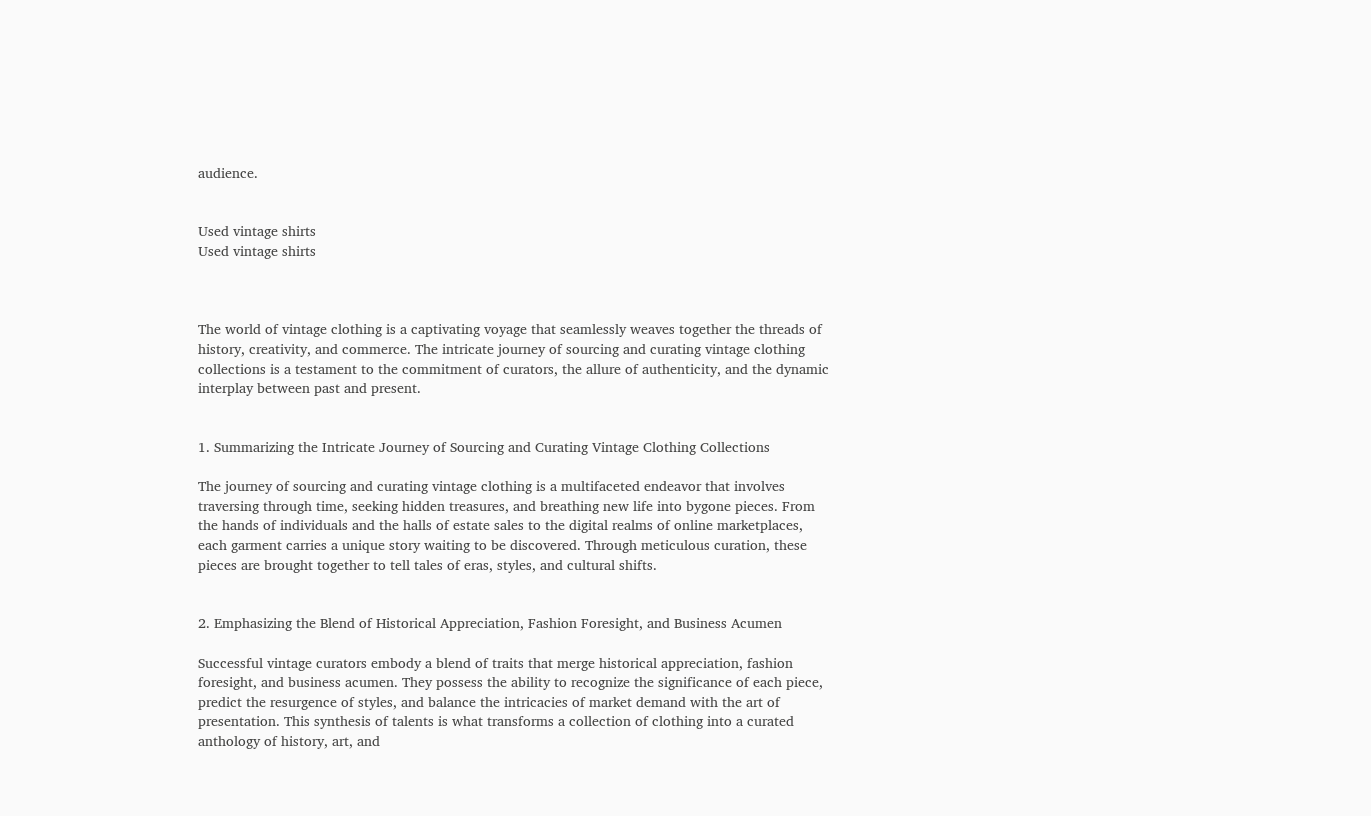audience.


Used vintage shirts
Used vintage shirts



The world of vintage clothing is a captivating voyage that seamlessly weaves together the threads of history, creativity, and commerce. The intricate journey of sourcing and curating vintage clothing collections is a testament to the commitment of curators, the allure of authenticity, and the dynamic interplay between past and present.


1. Summarizing the Intricate Journey of Sourcing and Curating Vintage Clothing Collections

The journey of sourcing and curating vintage clothing is a multifaceted endeavor that involves traversing through time, seeking hidden treasures, and breathing new life into bygone pieces. From the hands of individuals and the halls of estate sales to the digital realms of online marketplaces, each garment carries a unique story waiting to be discovered. Through meticulous curation, these pieces are brought together to tell tales of eras, styles, and cultural shifts.


2. Emphasizing the Blend of Historical Appreciation, Fashion Foresight, and Business Acumen

Successful vintage curators embody a blend of traits that merge historical appreciation, fashion foresight, and business acumen. They possess the ability to recognize the significance of each piece, predict the resurgence of styles, and balance the intricacies of market demand with the art of presentation. This synthesis of talents is what transforms a collection of clothing into a curated anthology of history, art, and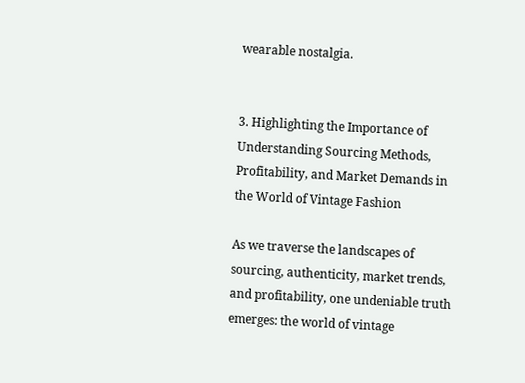wearable nostalgia.


3. Highlighting the Importance of Understanding Sourcing Methods, Profitability, and Market Demands in the World of Vintage Fashion

As we traverse the landscapes of sourcing, authenticity, market trends, and profitability, one undeniable truth emerges: the world of vintage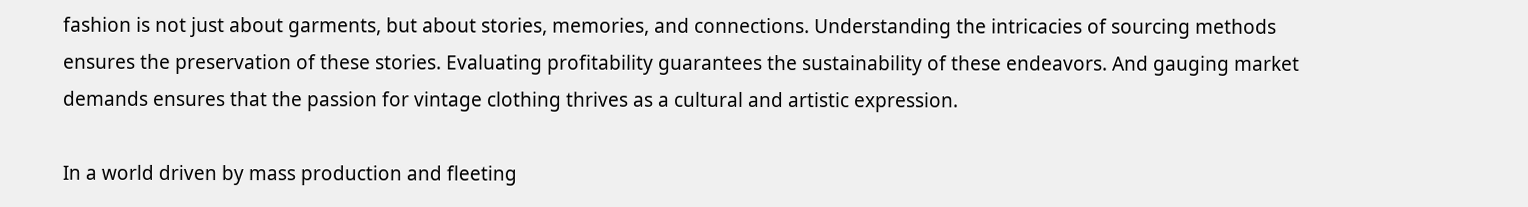fashion is not just about garments, but about stories, memories, and connections. Understanding the intricacies of sourcing methods ensures the preservation of these stories. Evaluating profitability guarantees the sustainability of these endeavors. And gauging market demands ensures that the passion for vintage clothing thrives as a cultural and artistic expression.

In a world driven by mass production and fleeting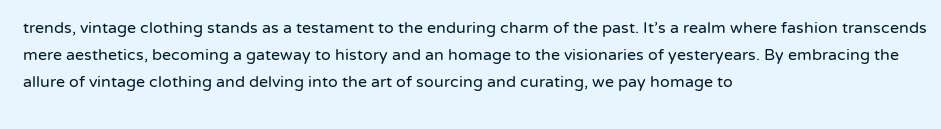trends, vintage clothing stands as a testament to the enduring charm of the past. It’s a realm where fashion transcends mere aesthetics, becoming a gateway to history and an homage to the visionaries of yesteryears. By embracing the allure of vintage clothing and delving into the art of sourcing and curating, we pay homage to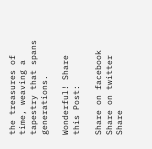the treasures of time, weaving a tapestry that spans generations.

Wonderful! Share this Post:

Share on facebook
Share on twitter
Share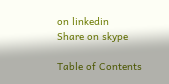on linkedin
Share on skype

Table of Contents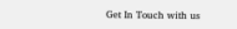Get In Touch with us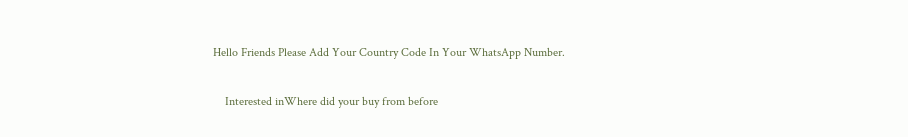Hello Friends Please Add Your Country Code In Your WhatsApp Number.

    Interested inWhere did your buy from before